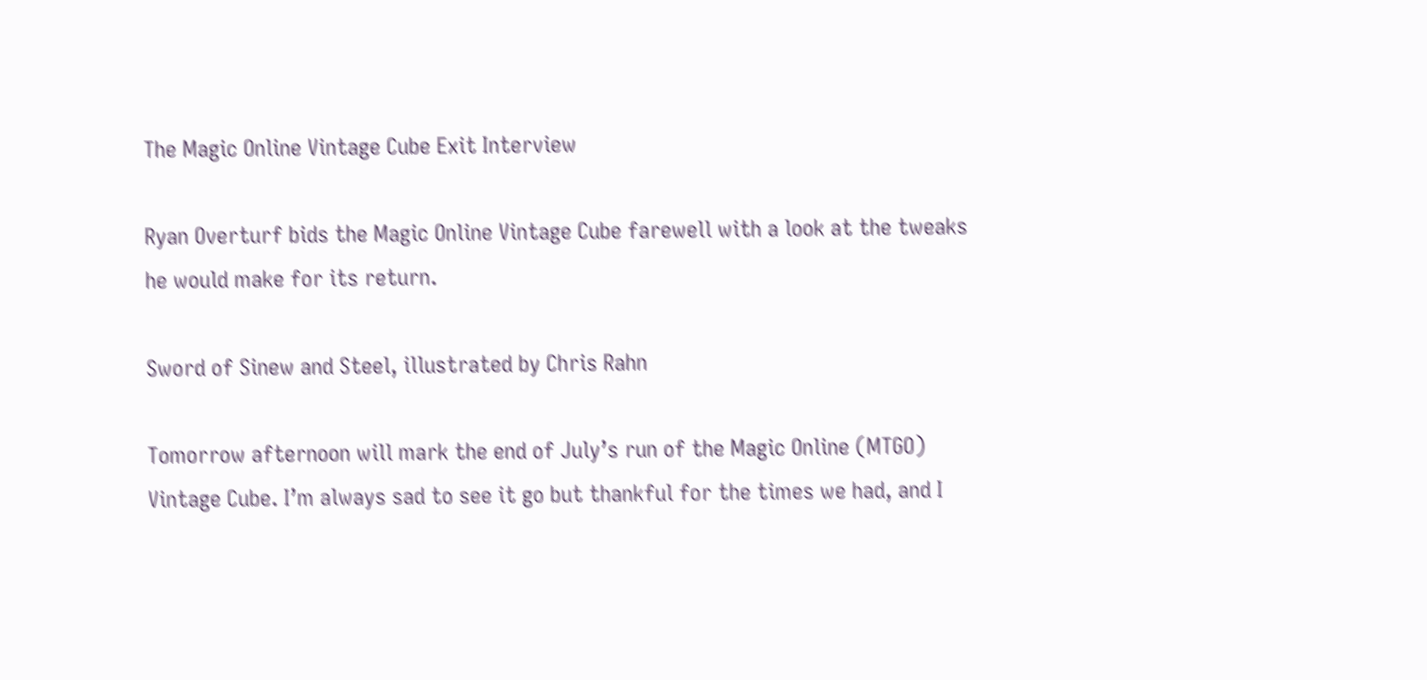The Magic Online Vintage Cube Exit Interview

Ryan Overturf bids the Magic Online Vintage Cube farewell with a look at the tweaks he would make for its return.

Sword of Sinew and Steel, illustrated by Chris Rahn

Tomorrow afternoon will mark the end of July’s run of the Magic Online (MTGO) Vintage Cube. I’m always sad to see it go but thankful for the times we had, and I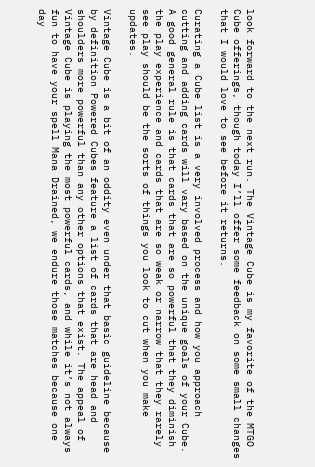look forward to the next run. The Vintage Cube is my favorite of the MTGO Cube offerings, though today I’ll offer some feedback on some small changes that I would love to see before it returns.

Curating a Cube list is a very involved process and how you approach cutting and adding cards will vary based on the unique goals of your Cube. A good general rule is that cards that are so powerful that they diminish the play experience and cards that are so weak or narrow that they rarely see play should be the sorts of things you look to cut when you make updates.

Vintage Cube is a bit of an oddity even under that basic guideline because by definition Powered Cubes feature a list of cards that are head and shoulders more powerful than any other options that exist. The appeal of Vintage Cube is playing the most powerful cards, and while it’s not always fun to have your spell Mana Drained, we endure those matches because one day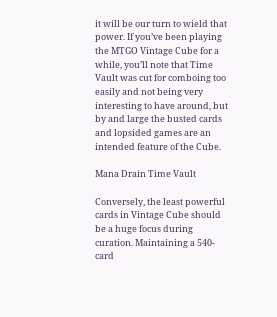it will be our turn to wield that power. If you’ve been playing the MTGO Vintage Cube for a while, you’ll note that Time Vault was cut for comboing too easily and not being very interesting to have around, but by and large the busted cards and lopsided games are an intended feature of the Cube.

Mana Drain Time Vault

Conversely, the least powerful cards in Vintage Cube should be a huge focus during curation. Maintaining a 540-card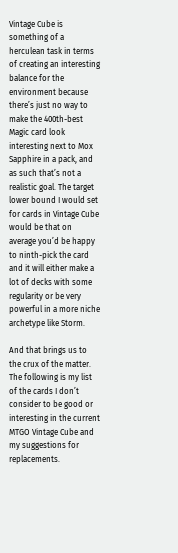Vintage Cube is something of a herculean task in terms of creating an interesting balance for the environment because there’s just no way to make the 400th-best Magic card look interesting next to Mox Sapphire in a pack, and as such that’s not a realistic goal. The target lower bound I would set for cards in Vintage Cube would be that on average you’d be happy to ninth-pick the card and it will either make a lot of decks with some regularity or be very powerful in a more niche archetype like Storm.

And that brings us to the crux of the matter. The following is my list of the cards I don’t consider to be good or interesting in the current MTGO Vintage Cube and my suggestions for replacements.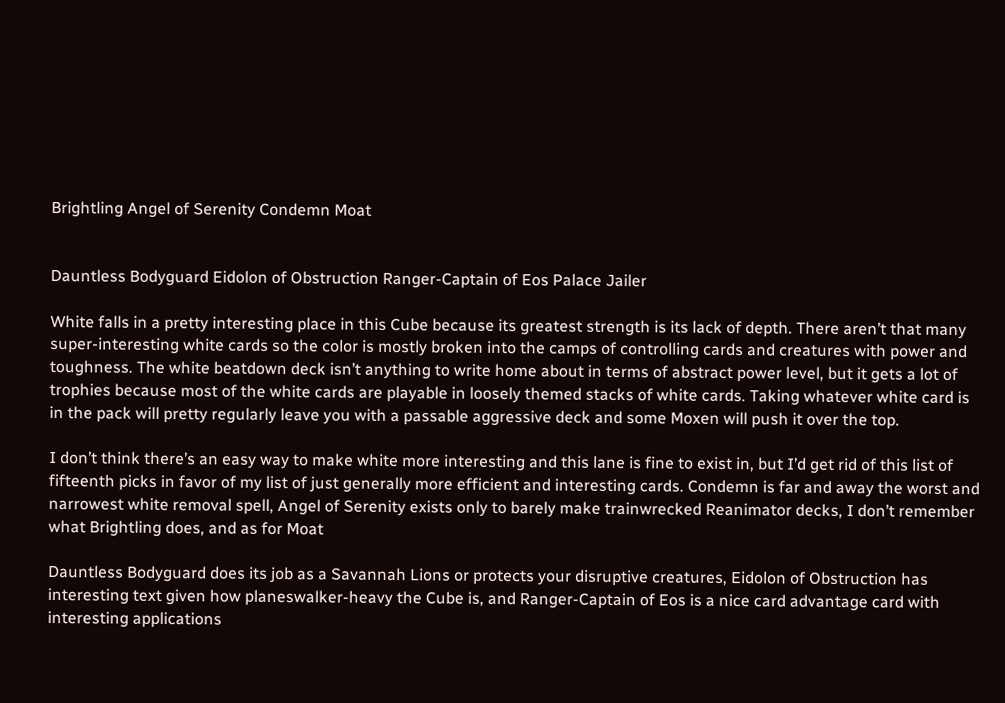Brightling Angel of Serenity Condemn Moat


Dauntless Bodyguard Eidolon of Obstruction Ranger-Captain of Eos Palace Jailer

White falls in a pretty interesting place in this Cube because its greatest strength is its lack of depth. There aren’t that many super-interesting white cards so the color is mostly broken into the camps of controlling cards and creatures with power and toughness. The white beatdown deck isn’t anything to write home about in terms of abstract power level, but it gets a lot of trophies because most of the white cards are playable in loosely themed stacks of white cards. Taking whatever white card is in the pack will pretty regularly leave you with a passable aggressive deck and some Moxen will push it over the top.

I don’t think there’s an easy way to make white more interesting and this lane is fine to exist in, but I’d get rid of this list of fifteenth picks in favor of my list of just generally more efficient and interesting cards. Condemn is far and away the worst and narrowest white removal spell, Angel of Serenity exists only to barely make trainwrecked Reanimator decks, I don’t remember what Brightling does, and as for Moat

Dauntless Bodyguard does its job as a Savannah Lions or protects your disruptive creatures, Eidolon of Obstruction has interesting text given how planeswalker-heavy the Cube is, and Ranger-Captain of Eos is a nice card advantage card with interesting applications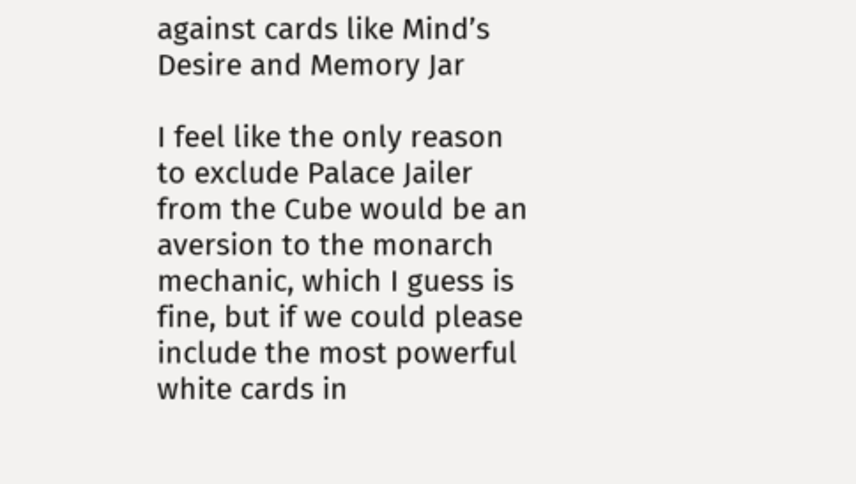against cards like Mind’s Desire and Memory Jar

I feel like the only reason to exclude Palace Jailer from the Cube would be an aversion to the monarch mechanic, which I guess is fine, but if we could please include the most powerful white cards in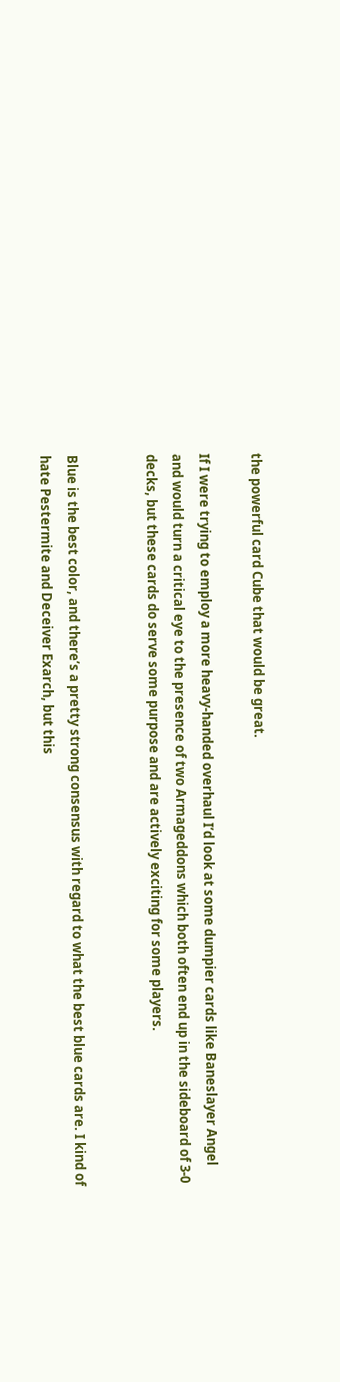the powerful card Cube that would be great.

If I were trying to employ a more heavy-handed overhaul I’d look at some dumpier cards like Baneslayer Angel and would turn a critical eye to the presence of two Armageddons which both often end up in the sideboard of 3-0 decks, but these cards do serve some purpose and are actively exciting for some players.


Blue is the best color, and there’s a pretty strong consensus with regard to what the best blue cards are. I kind of hate Pestermite and Deceiver Exarch, but this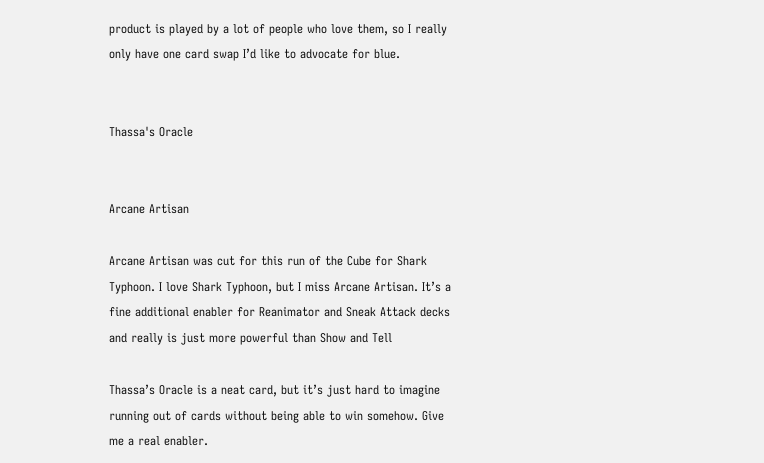product is played by a lot of people who love them, so I really only have one card swap I’d like to advocate for blue.


Thassa's Oracle


Arcane Artisan

Arcane Artisan was cut for this run of the Cube for Shark Typhoon. I love Shark Typhoon, but I miss Arcane Artisan. It’s a fine additional enabler for Reanimator and Sneak Attack decks and really is just more powerful than Show and Tell

Thassa’s Oracle is a neat card, but it’s just hard to imagine running out of cards without being able to win somehow. Give me a real enabler.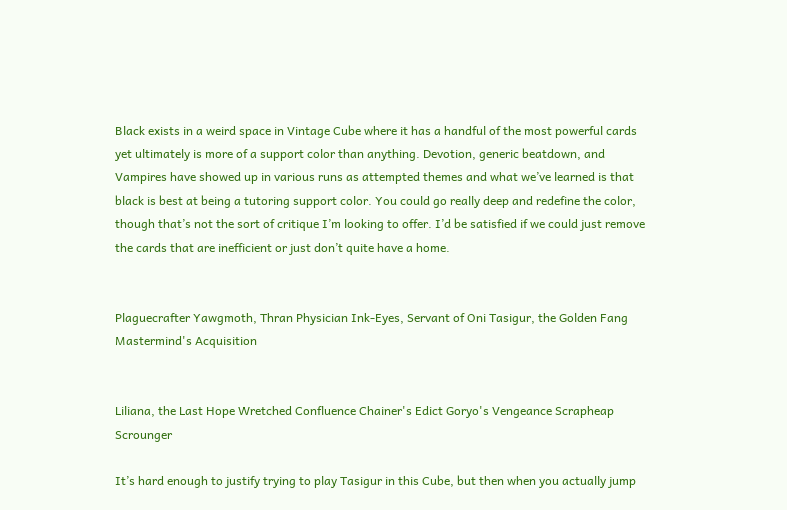Black exists in a weird space in Vintage Cube where it has a handful of the most powerful cards yet ultimately is more of a support color than anything. Devotion, generic beatdown, and Vampires have showed up in various runs as attempted themes and what we’ve learned is that black is best at being a tutoring support color. You could go really deep and redefine the color, though that’s not the sort of critique I’m looking to offer. I’d be satisfied if we could just remove the cards that are inefficient or just don’t quite have a home.


Plaguecrafter Yawgmoth, Thran Physician Ink-Eyes, Servant of Oni Tasigur, the Golden Fang Mastermind's Acquisition


Liliana, the Last Hope Wretched Confluence Chainer's Edict Goryo's Vengeance Scrapheap Scrounger

It’s hard enough to justify trying to play Tasigur in this Cube, but then when you actually jump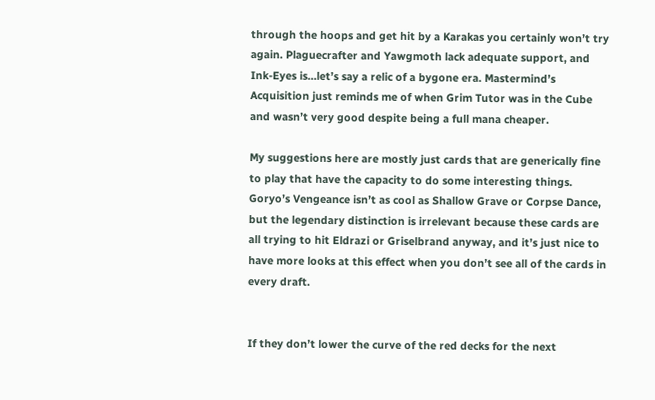through the hoops and get hit by a Karakas you certainly won’t try again. Plaguecrafter and Yawgmoth lack adequate support, and Ink-Eyes is…let’s say a relic of a bygone era. Mastermind’s Acquisition just reminds me of when Grim Tutor was in the Cube and wasn’t very good despite being a full mana cheaper.

My suggestions here are mostly just cards that are generically fine to play that have the capacity to do some interesting things. Goryo’s Vengeance isn’t as cool as Shallow Grave or Corpse Dance, but the legendary distinction is irrelevant because these cards are all trying to hit Eldrazi or Griselbrand anyway, and it’s just nice to have more looks at this effect when you don’t see all of the cards in every draft.


If they don’t lower the curve of the red decks for the next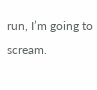run, I’m going to scream.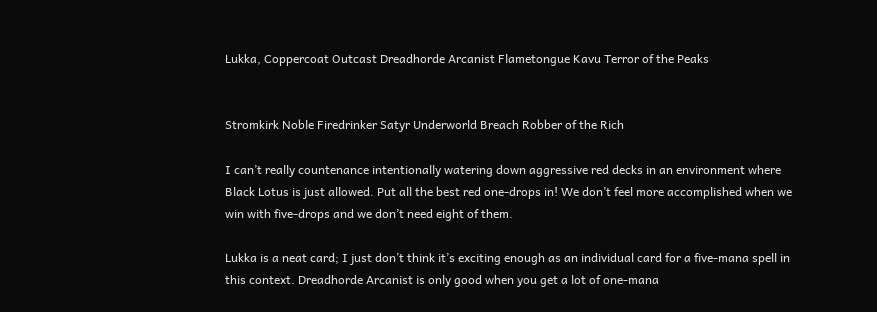Lukka, Coppercoat Outcast Dreadhorde Arcanist Flametongue Kavu Terror of the Peaks


Stromkirk Noble Firedrinker Satyr Underworld Breach Robber of the Rich

I can’t really countenance intentionally watering down aggressive red decks in an environment where Black Lotus is just allowed. Put all the best red one-drops in! We don’t feel more accomplished when we win with five-drops and we don’t need eight of them.

Lukka is a neat card; I just don’t think it’s exciting enough as an individual card for a five-mana spell in this context. Dreadhorde Arcanist is only good when you get a lot of one-mana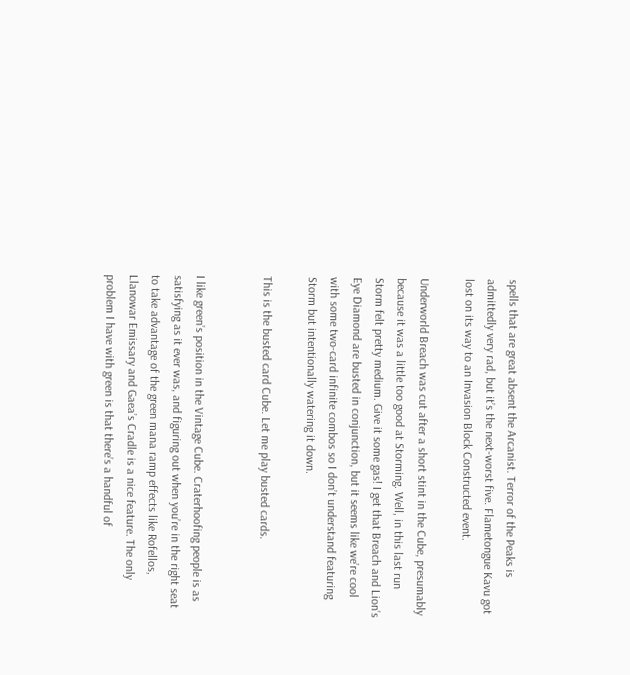spells that are great absent the Arcanist. Terror of the Peaks is admittedly very rad, but it’s the next-worst five. Flametongue Kavu got lost on its way to an Invasion Block Constructed event.

Underworld Breach was cut after a short stint in the Cube, presumably because it was a little too good at Storming. Well, in this last run Storm felt pretty medium. Give it some gas! I get that Breach and Lion’s Eye Diamond are busted in conjunction, but it seems like we’re cool with some two-card infinite combos so I don’t understand featuring Storm but intentionally watering it down.

This is the busted card Cube. Let me play busted cards.


I like green’s position in the Vintage Cube. Craterhoofing people is as satisfying as it ever was, and figuring out when you’re in the right seat to take advantage of the green mana ramp effects like Rofellos, Llanowar Emissary and Gaea’s Cradle is a nice feature. The only problem I have with green is that there’s a handful of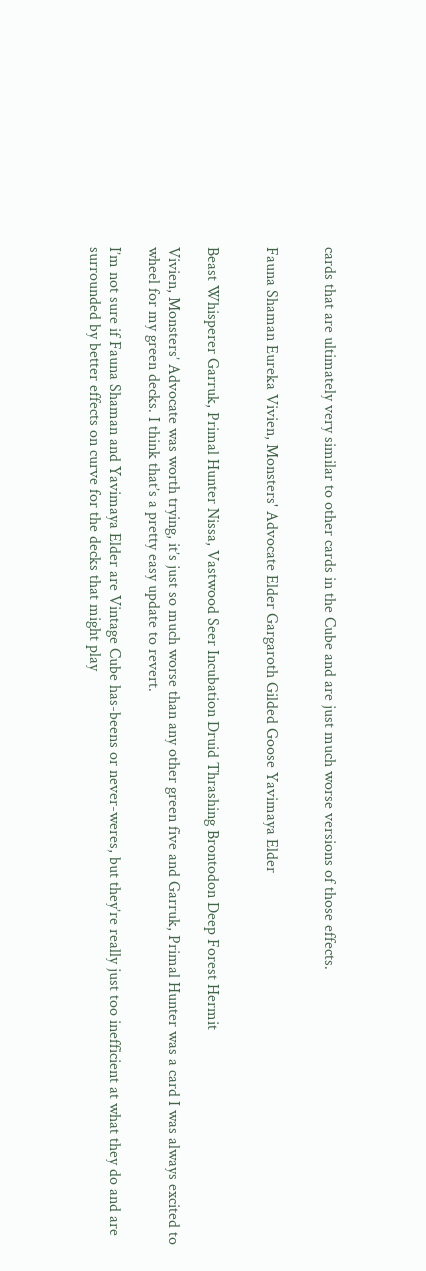cards that are ultimately very similar to other cards in the Cube and are just much worse versions of those effects.


Fauna Shaman Eureka Vivien, Monsters' Advocate Elder Gargaroth Gilded Goose Yavimaya Elder


Beast Whisperer Garruk, Primal Hunter Nissa, Vastwood Seer Incubation Druid Thrashing Brontodon Deep Forest Hermit

Vivien, Monsters’ Advocate was worth trying, it’s just so much worse than any other green five and Garruk, Primal Hunter was a card I was always excited to wheel for my green decks. I think that’s a pretty easy update to revert.

I’m not sure if Fauna Shaman and Yavimaya Elder are Vintage Cube has-beens or never-weres, but they’re really just too inefficient at what they do and are surrounded by better effects on curve for the decks that might play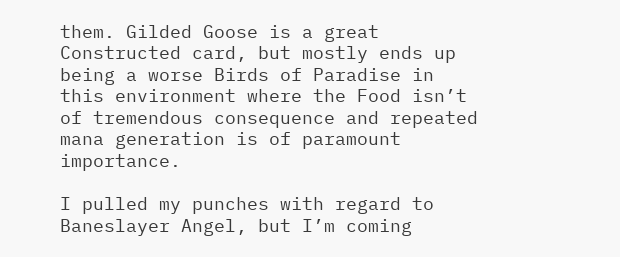them. Gilded Goose is a great Constructed card, but mostly ends up being a worse Birds of Paradise in this environment where the Food isn’t of tremendous consequence and repeated mana generation is of paramount importance.

I pulled my punches with regard to Baneslayer Angel, but I’m coming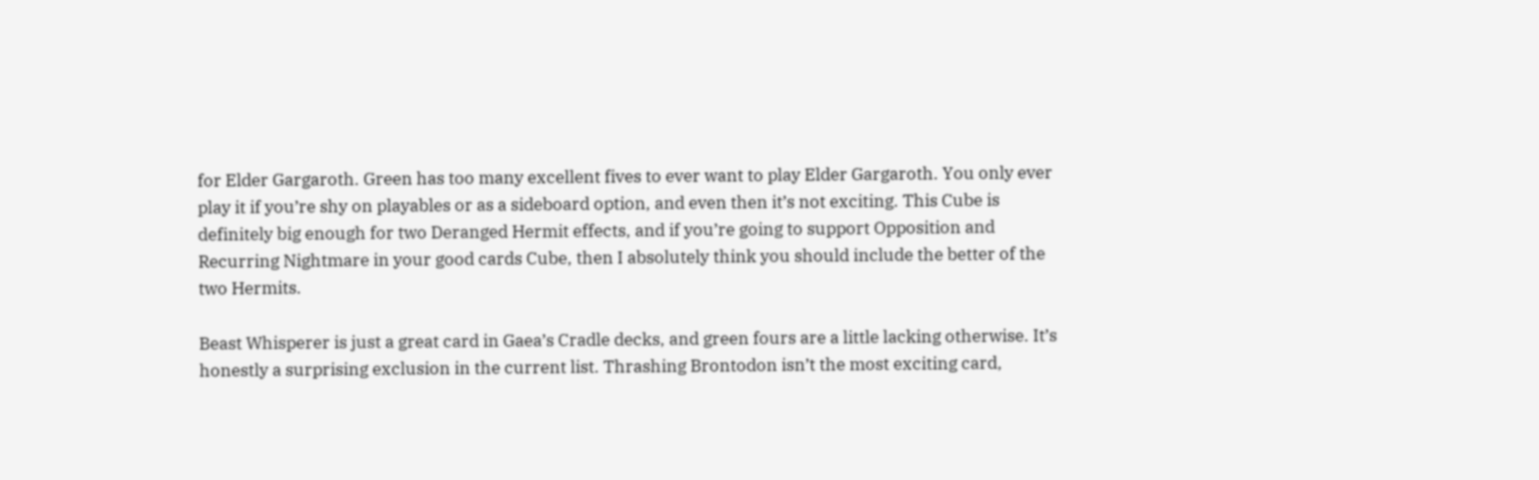for Elder Gargaroth. Green has too many excellent fives to ever want to play Elder Gargaroth. You only ever play it if you’re shy on playables or as a sideboard option, and even then it’s not exciting. This Cube is definitely big enough for two Deranged Hermit effects, and if you’re going to support Opposition and Recurring Nightmare in your good cards Cube, then I absolutely think you should include the better of the two Hermits.

Beast Whisperer is just a great card in Gaea’s Cradle decks, and green fours are a little lacking otherwise. It’s honestly a surprising exclusion in the current list. Thrashing Brontodon isn’t the most exciting card,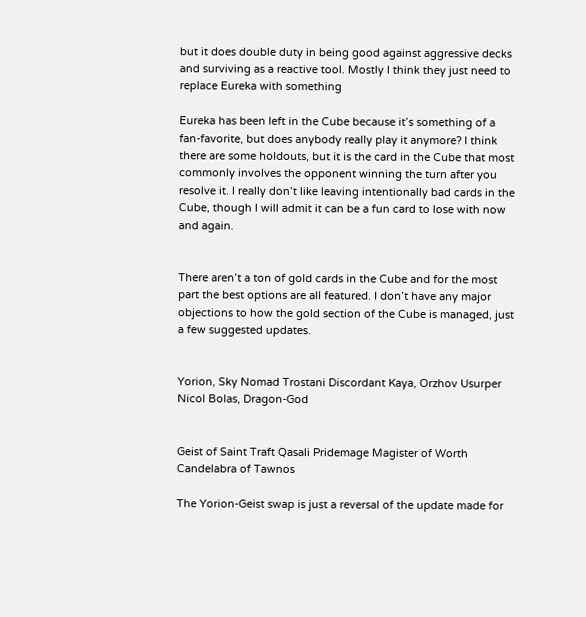but it does double duty in being good against aggressive decks and surviving as a reactive tool. Mostly I think they just need to replace Eureka with something

Eureka has been left in the Cube because it’s something of a fan-favorite, but does anybody really play it anymore? I think there are some holdouts, but it is the card in the Cube that most commonly involves the opponent winning the turn after you resolve it. I really don’t like leaving intentionally bad cards in the Cube, though I will admit it can be a fun card to lose with now and again.


There aren’t a ton of gold cards in the Cube and for the most part the best options are all featured. I don’t have any major objections to how the gold section of the Cube is managed, just a few suggested updates.


Yorion, Sky Nomad Trostani Discordant Kaya, Orzhov Usurper Nicol Bolas, Dragon-God


Geist of Saint Traft Qasali Pridemage Magister of Worth Candelabra of Tawnos

The Yorion-Geist swap is just a reversal of the update made for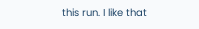this run. I like that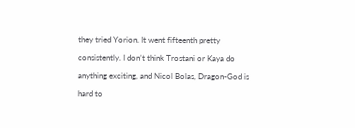they tried Yorion. It went fifteenth pretty consistently. I don’t think Trostani or Kaya do anything exciting, and Nicol Bolas, Dragon-God is hard to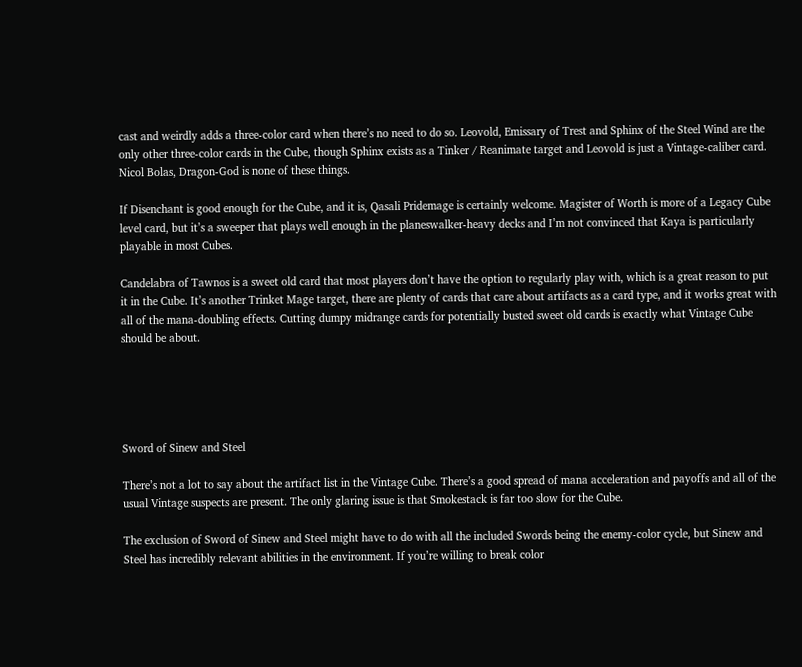cast and weirdly adds a three-color card when there’s no need to do so. Leovold, Emissary of Trest and Sphinx of the Steel Wind are the only other three-color cards in the Cube, though Sphinx exists as a Tinker / Reanimate target and Leovold is just a Vintage-caliber card. Nicol Bolas, Dragon-God is none of these things.

If Disenchant is good enough for the Cube, and it is, Qasali Pridemage is certainly welcome. Magister of Worth is more of a Legacy Cube level card, but it’s a sweeper that plays well enough in the planeswalker-heavy decks and I’m not convinced that Kaya is particularly playable in most Cubes.

Candelabra of Tawnos is a sweet old card that most players don’t have the option to regularly play with, which is a great reason to put it in the Cube. It’s another Trinket Mage target, there are plenty of cards that care about artifacts as a card type, and it works great with all of the mana-doubling effects. Cutting dumpy midrange cards for potentially busted sweet old cards is exactly what Vintage Cube should be about.





Sword of Sinew and Steel

There’s not a lot to say about the artifact list in the Vintage Cube. There’s a good spread of mana acceleration and payoffs and all of the usual Vintage suspects are present. The only glaring issue is that Smokestack is far too slow for the Cube.

The exclusion of Sword of Sinew and Steel might have to do with all the included Swords being the enemy-color cycle, but Sinew and Steel has incredibly relevant abilities in the environment. If you’re willing to break color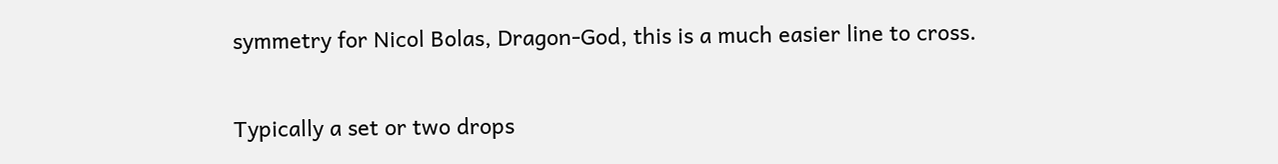symmetry for Nicol Bolas, Dragon-God, this is a much easier line to cross.

Typically a set or two drops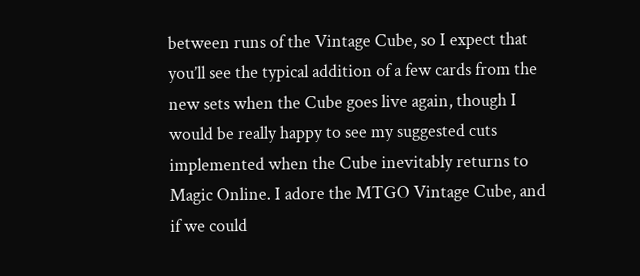between runs of the Vintage Cube, so I expect that you’ll see the typical addition of a few cards from the new sets when the Cube goes live again, though I would be really happy to see my suggested cuts implemented when the Cube inevitably returns to Magic Online. I adore the MTGO Vintage Cube, and if we could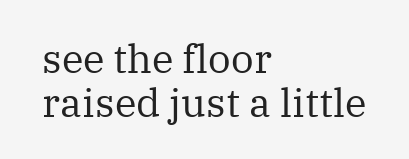see the floor raised just a little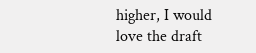higher, I would love the draft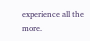experience all the more.